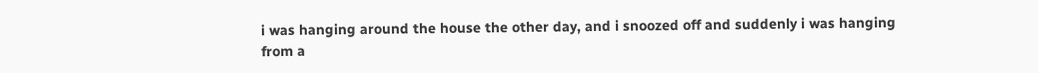i was hanging around the house the other day, and i snoozed off and suddenly i was hanging from a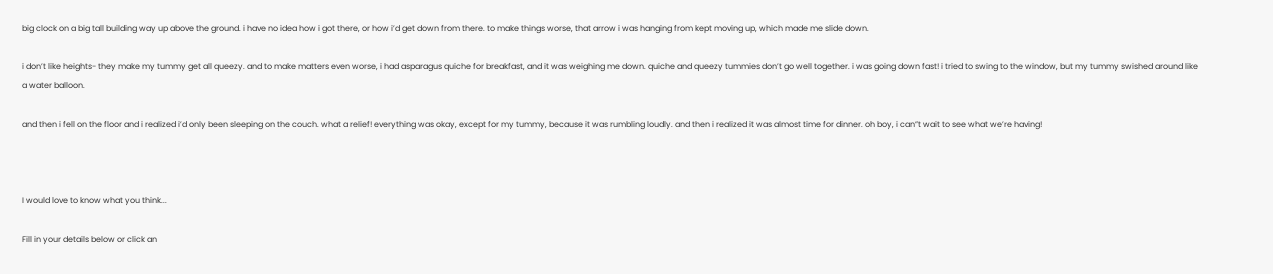big clock on a big tall building way up above the ground. i have no idea how i got there, or how i’d get down from there. to make things worse, that arrow i was hanging from kept moving up, which made me slide down.

i don’t like heights- they make my tummy get all queezy. and to make matters even worse, i had asparagus quiche for breakfast, and it was weighing me down. quiche and queezy tummies don’t go well together. i was going down fast! i tried to swing to the window, but my tummy swished around like a water balloon.

and then i fell on the floor and i realized i’d only been sleeping on the couch. what a relief! everything was okay, except for my tummy, because it was rumbling loudly. and then i realized it was almost time for dinner. oh boy, i can”t wait to see what we’re having!



I would love to know what you think...

Fill in your details below or click an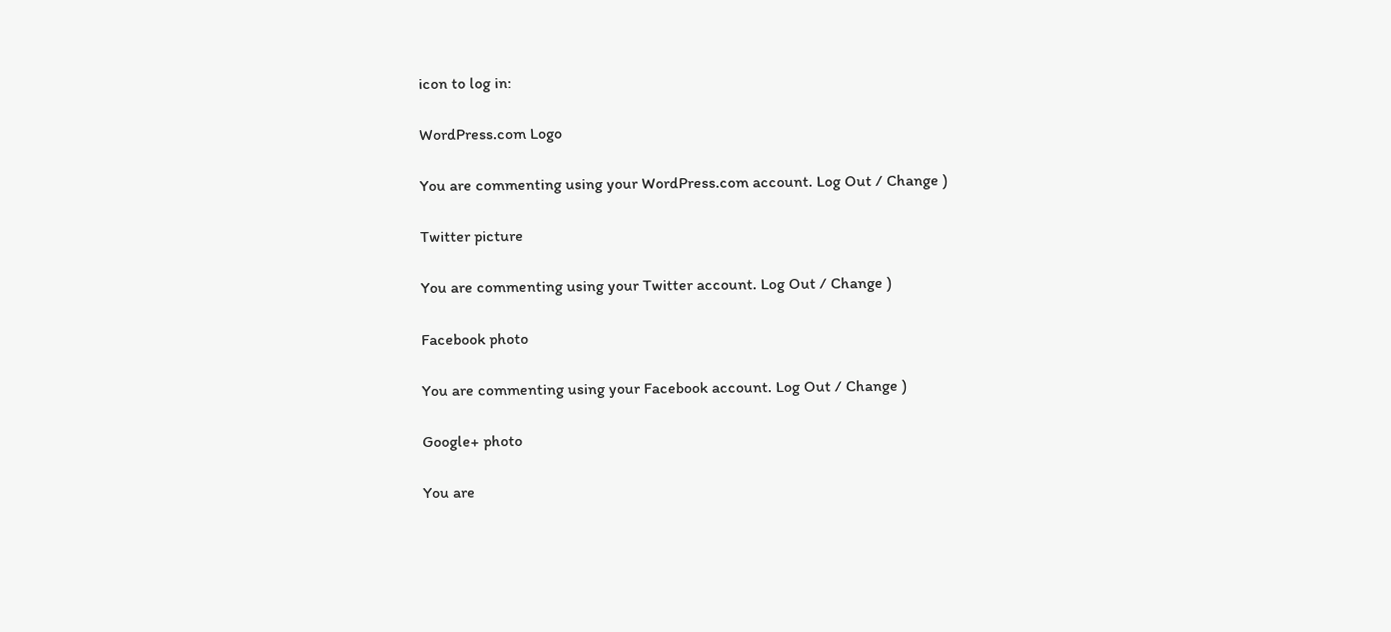icon to log in:

WordPress.com Logo

You are commenting using your WordPress.com account. Log Out / Change )

Twitter picture

You are commenting using your Twitter account. Log Out / Change )

Facebook photo

You are commenting using your Facebook account. Log Out / Change )

Google+ photo

You are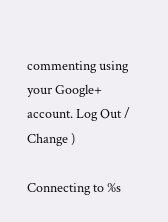commenting using your Google+ account. Log Out / Change )

Connecting to %s